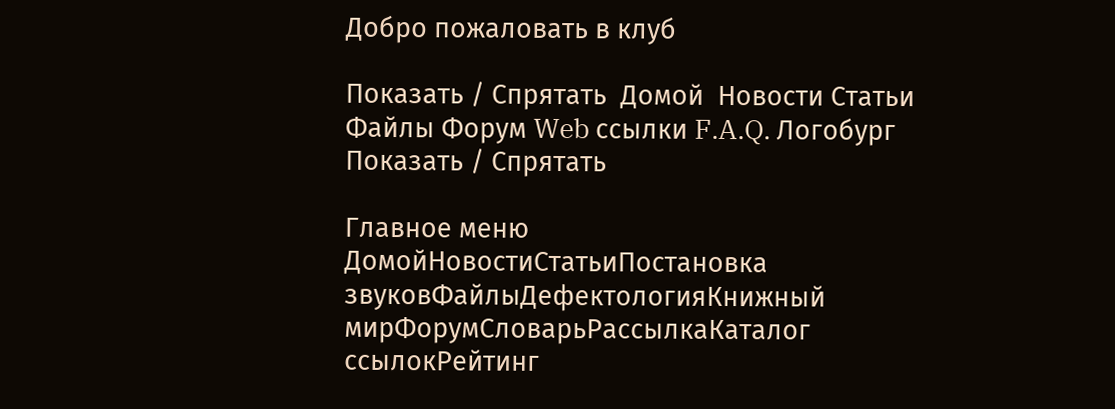Добро пожаловать в клуб

Показать / Спрятать  Домой  Новости Статьи Файлы Форум Web ссылки F.A.Q. Логобург    Показать / Спрятать

Главное меню
ДомойНовостиСтатьиПостановка звуковФайлыДефектологияКнижный мирФорумСловарьРассылкаКаталог ссылокРейтинг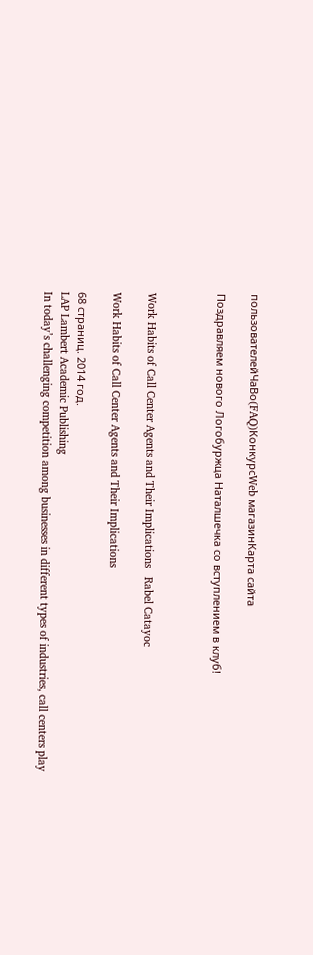пользователейЧаВо(FAQ)КонкурсWeb магазинКарта сайта

Поздравляем нового Логобуржца Наталшечка со вступлением в клуб!



Work Habits of Call Center Agents and Their Implications   Rabel Catayoc

Work Habits of Call Center Agents and Their Implications

68 страниц. 2014 год.
LAP Lambert Academic Publishing
In today’s challenging competition among businesses in different types of industries, call centers play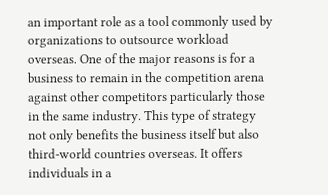an important role as a tool commonly used by organizations to outsource workload overseas. One of the major reasons is for a business to remain in the competition arena against other competitors particularly those in the same industry. This type of strategy not only benefits the business itself but also third-world countries overseas. It offers individuals in a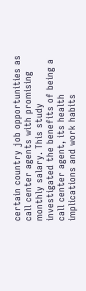certain country job opportunities as call center agents with promising monthly salary. This study investigated the benefits of being a call center agent, its health implications and work habits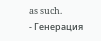as such.
- Генерация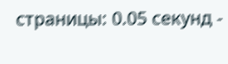страницы: 0.05 секунд -